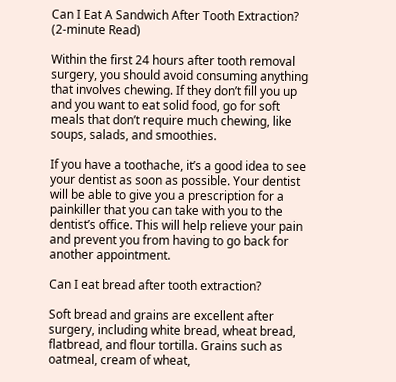Can I Eat A Sandwich After Tooth Extraction? (2-minute Read)

Within the first 24 hours after tooth removal surgery, you should avoid consuming anything that involves chewing. If they don’t fill you up and you want to eat solid food, go for soft meals that don’t require much chewing, like soups, salads, and smoothies.

If you have a toothache, it’s a good idea to see your dentist as soon as possible. Your dentist will be able to give you a prescription for a painkiller that you can take with you to the dentist’s office. This will help relieve your pain and prevent you from having to go back for another appointment.

Can I eat bread after tooth extraction?

Soft bread and grains are excellent after surgery, including white bread, wheat bread, flatbread, and flour tortilla. Grains such as oatmeal, cream of wheat,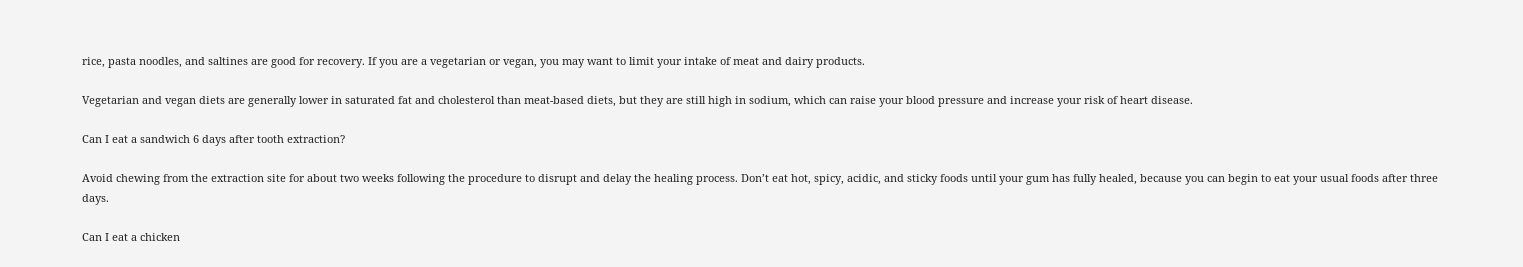rice, pasta noodles, and saltines are good for recovery. If you are a vegetarian or vegan, you may want to limit your intake of meat and dairy products.

Vegetarian and vegan diets are generally lower in saturated fat and cholesterol than meat-based diets, but they are still high in sodium, which can raise your blood pressure and increase your risk of heart disease.

Can I eat a sandwich 6 days after tooth extraction?

Avoid chewing from the extraction site for about two weeks following the procedure to disrupt and delay the healing process. Don’t eat hot, spicy, acidic, and sticky foods until your gum has fully healed, because you can begin to eat your usual foods after three days.

Can I eat a chicken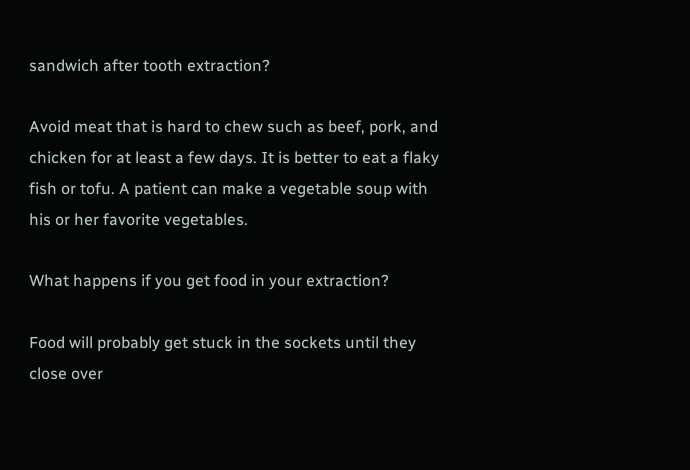sandwich after tooth extraction?

Avoid meat that is hard to chew such as beef, pork, and chicken for at least a few days. It is better to eat a flaky fish or tofu. A patient can make a vegetable soup with his or her favorite vegetables.

What happens if you get food in your extraction?

Food will probably get stuck in the sockets until they close over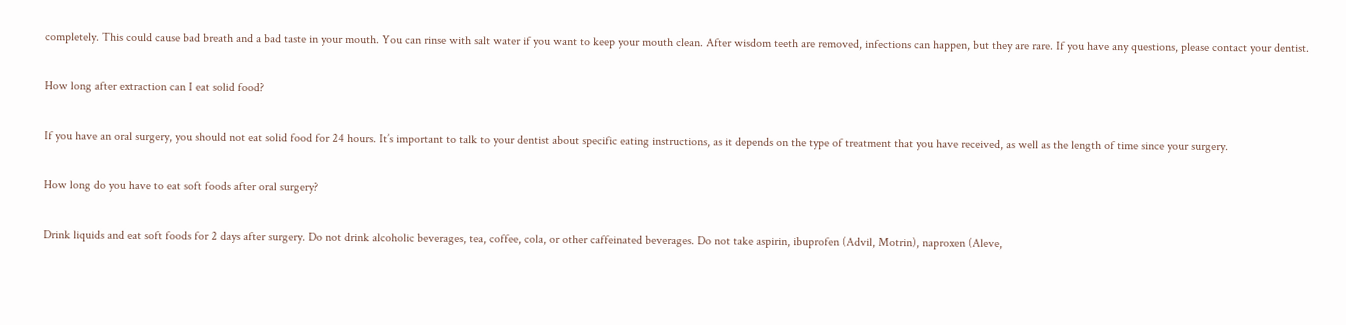completely. This could cause bad breath and a bad taste in your mouth. You can rinse with salt water if you want to keep your mouth clean. After wisdom teeth are removed, infections can happen, but they are rare. If you have any questions, please contact your dentist.

How long after extraction can I eat solid food?

If you have an oral surgery, you should not eat solid food for 24 hours. It’s important to talk to your dentist about specific eating instructions, as it depends on the type of treatment that you have received, as well as the length of time since your surgery.

How long do you have to eat soft foods after oral surgery?

Drink liquids and eat soft foods for 2 days after surgery. Do not drink alcoholic beverages, tea, coffee, cola, or other caffeinated beverages. Do not take aspirin, ibuprofen (Advil, Motrin), naproxen (Aleve,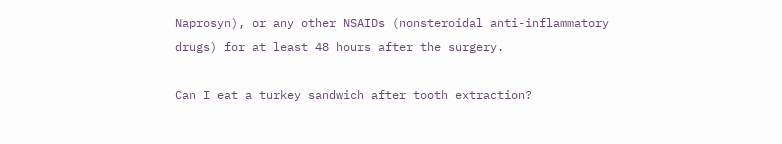Naprosyn), or any other NSAIDs (nonsteroidal anti-inflammatory drugs) for at least 48 hours after the surgery.

Can I eat a turkey sandwich after tooth extraction?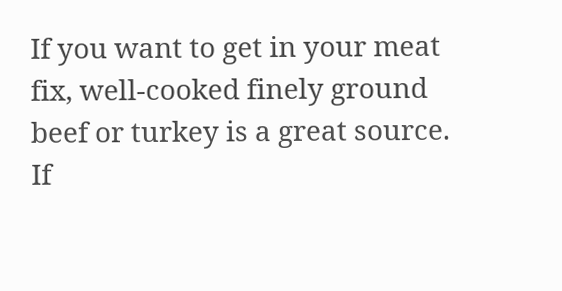If you want to get in your meat fix, well-cooked finely ground beef or turkey is a great source. If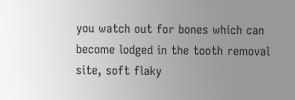you watch out for bones which can become lodged in the tooth removal site, soft flaky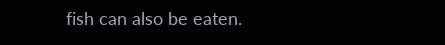fish can also be eaten.